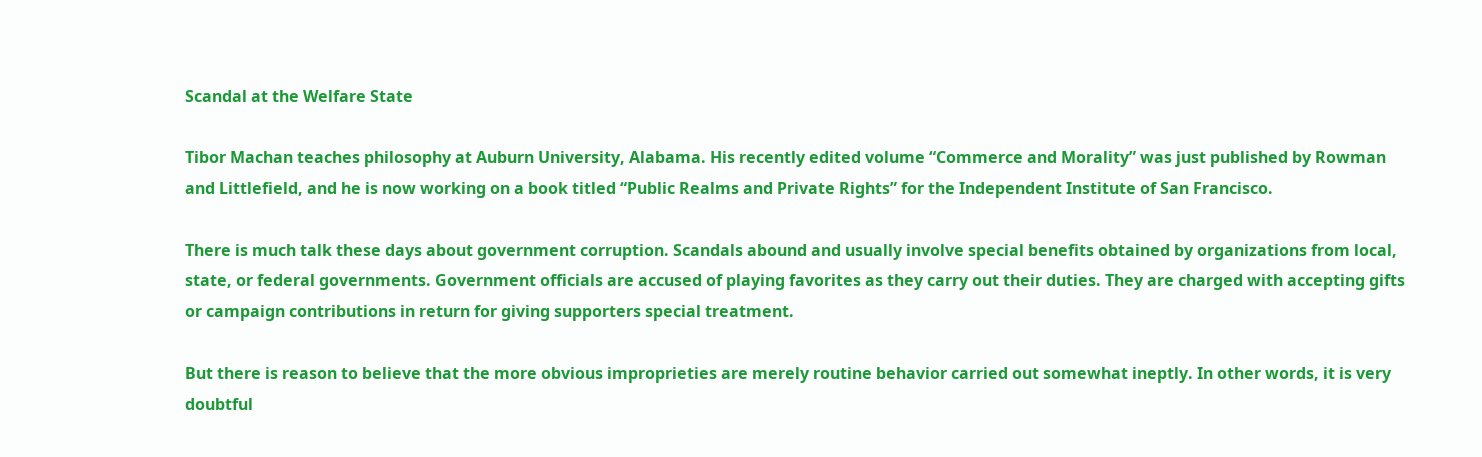Scandal at the Welfare State

Tibor Machan teaches philosophy at Auburn University, Alabama. His recently edited volume “Commerce and Morality” was just published by Rowman and Littlefield, and he is now working on a book titled “Public Realms and Private Rights” for the Independent Institute of San Francisco.

There is much talk these days about government corruption. Scandals abound and usually involve special benefits obtained by organizations from local, state, or federal governments. Government officials are accused of playing favorites as they carry out their duties. They are charged with accepting gifts or campaign contributions in return for giving supporters special treatment.

But there is reason to believe that the more obvious improprieties are merely routine behavior carried out somewhat ineptly. In other words, it is very doubtful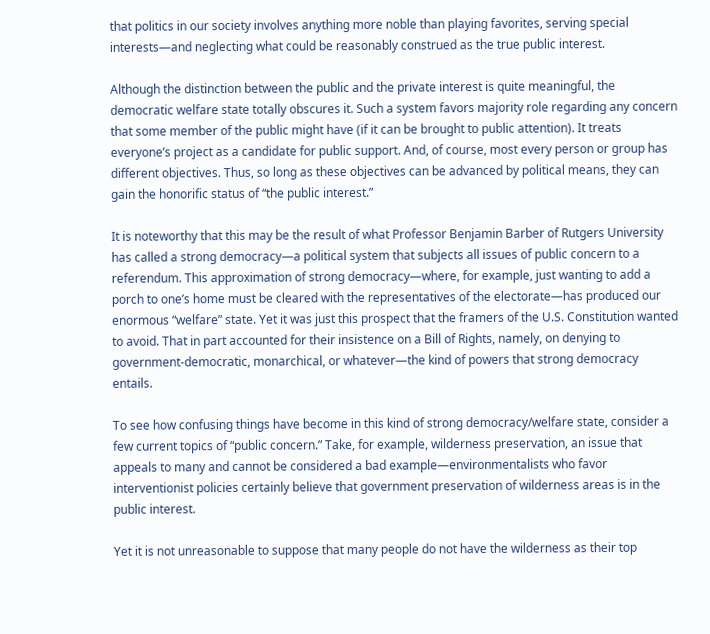that politics in our society involves anything more noble than playing favorites, serving special interests—and neglecting what could be reasonably construed as the true public interest.

Although the distinction between the public and the private interest is quite meaningful, the democratic welfare state totally obscures it. Such a system favors majority role regarding any concern that some member of the public might have (if it can be brought to public attention). It treats everyone’s project as a candidate for public support. And, of course, most every person or group has different objectives. Thus, so long as these objectives can be advanced by political means, they can gain the honorific status of “the public interest.”

It is noteworthy that this may be the result of what Professor Benjamin Barber of Rutgers University has called a strong democracy—a political system that subjects all issues of public concern to a referendum. This approximation of strong democracy—where, for example, just wanting to add a porch to one’s home must be cleared with the representatives of the electorate—has produced our enormous “welfare” state. Yet it was just this prospect that the framers of the U.S. Constitution wanted to avoid. That in part accounted for their insistence on a Bill of Rights, namely, on denying to government-democratic, monarchical, or whatever—the kind of powers that strong democracy entails.

To see how confusing things have become in this kind of strong democracy/welfare state, consider a few current topics of “public concern.” Take, for example, wilderness preservation, an issue that appeals to many and cannot be considered a bad example—environmentalists who favor interventionist policies certainly believe that government preservation of wilderness areas is in the public interest.

Yet it is not unreasonable to suppose that many people do not have the wilderness as their top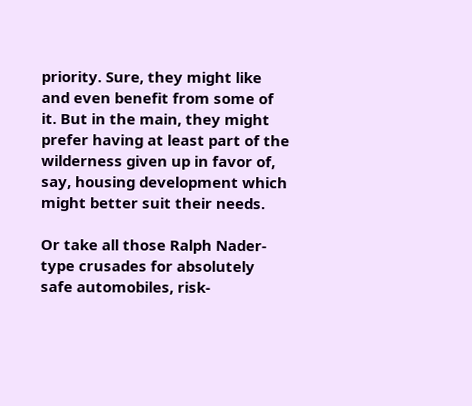priority. Sure, they might like and even benefit from some of it. But in the main, they might prefer having at least part of the wilderness given up in favor of, say, housing development which might better suit their needs.

Or take all those Ralph Nader-type crusades for absolutely safe automobiles, risk-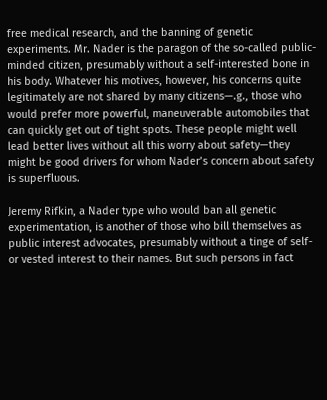free medical research, and the banning of genetic experiments. Mr. Nader is the paragon of the so-called public-minded citizen, presumably without a self-interested bone in his body. Whatever his motives, however, his concerns quite legitimately are not shared by many citizens—.g., those who would prefer more powerful, maneuverable automobiles that can quickly get out of tight spots. These people might well lead better lives without all this worry about safety—they might be good drivers for whom Nader’s concern about safety is superfluous.

Jeremy Rifkin, a Nader type who would ban all genetic experimentation, is another of those who bill themselves as public interest advocates, presumably without a tinge of self- or vested interest to their names. But such persons in fact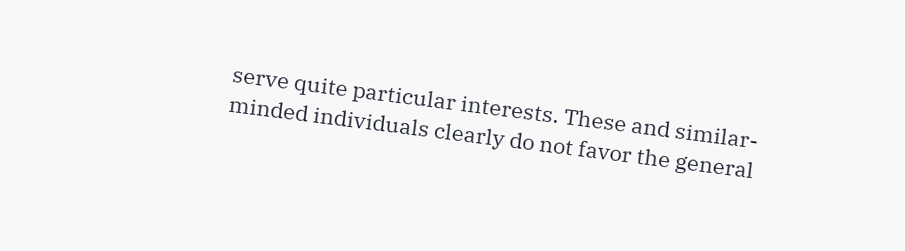serve quite particular interests. These and similar-minded individuals clearly do not favor the general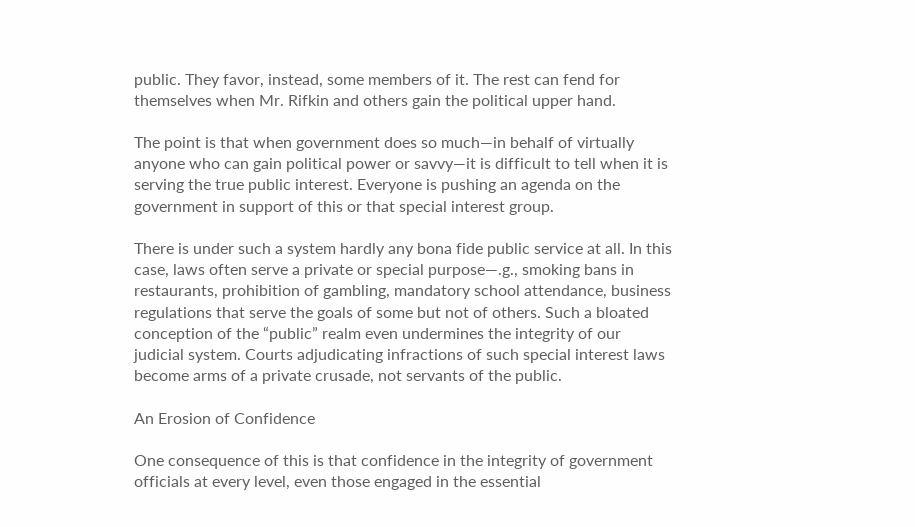public. They favor, instead, some members of it. The rest can fend for themselves when Mr. Rifkin and others gain the political upper hand.

The point is that when government does so much—in behalf of virtually anyone who can gain political power or savvy—it is difficult to tell when it is serving the true public interest. Everyone is pushing an agenda on the government in support of this or that special interest group.

There is under such a system hardly any bona fide public service at all. In this case, laws often serve a private or special purpose—.g., smoking bans in restaurants, prohibition of gambling, mandatory school attendance, business regulations that serve the goals of some but not of others. Such a bloated conception of the “public” realm even undermines the integrity of our judicial system. Courts adjudicating infractions of such special interest laws become arms of a private crusade, not servants of the public.

An Erosion of Confidence

One consequence of this is that confidence in the integrity of government officials at every level, even those engaged in the essential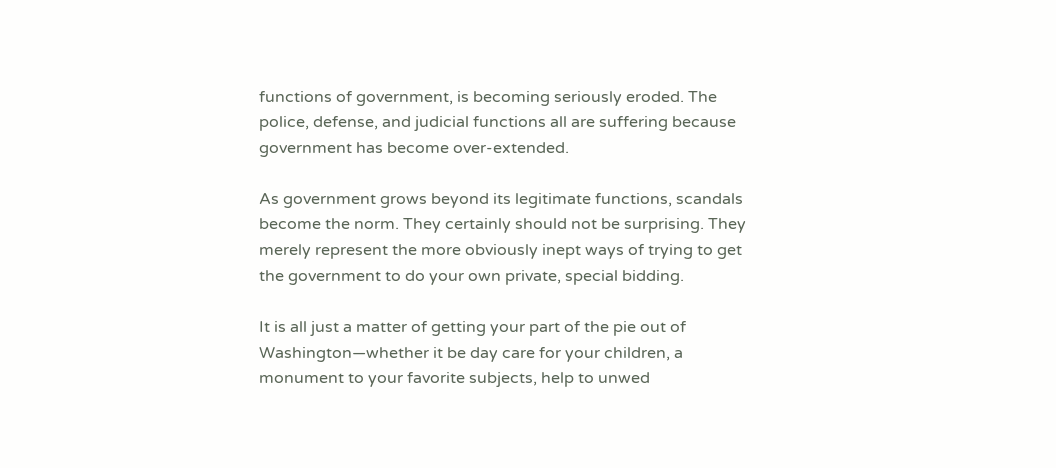functions of government, is becoming seriously eroded. The police, defense, and judicial functions all are suffering because government has become over-extended.

As government grows beyond its legitimate functions, scandals become the norm. They certainly should not be surprising. They merely represent the more obviously inept ways of trying to get the government to do your own private, special bidding.

It is all just a matter of getting your part of the pie out of Washington—whether it be day care for your children, a monument to your favorite subjects, help to unwed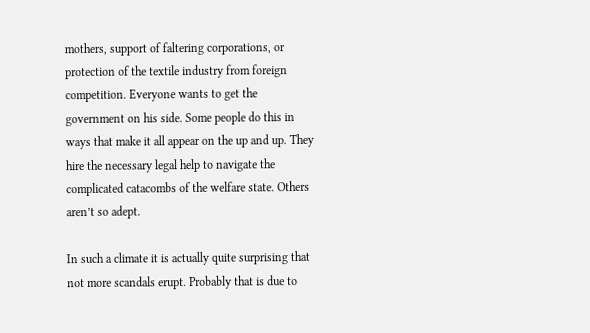mothers, support of faltering corporations, or protection of the textile industry from foreign competition. Everyone wants to get the government on his side. Some people do this in ways that make it all appear on the up and up. They hire the necessary legal help to navigate the complicated catacombs of the welfare state. Others aren’t so adept.

In such a climate it is actually quite surprising that not more scandals erupt. Probably that is due to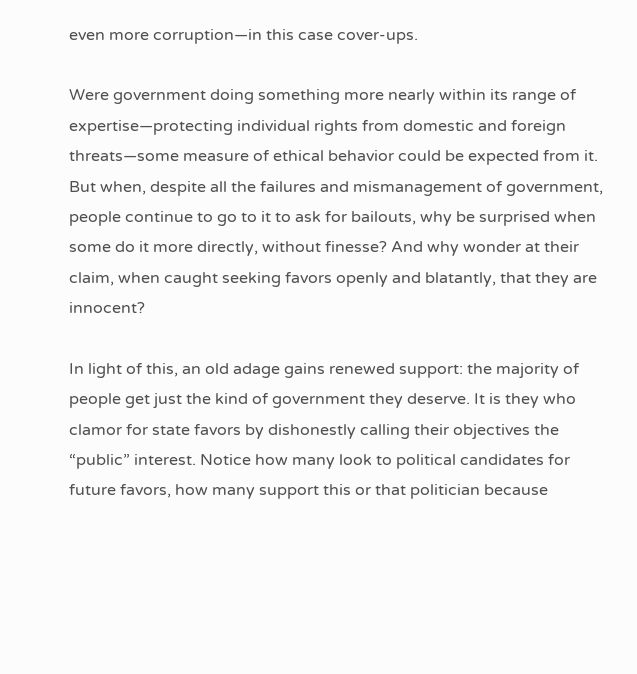even more corruption—in this case cover-ups.

Were government doing something more nearly within its range of expertise—protecting individual rights from domestic and foreign threats—some measure of ethical behavior could be expected from it. But when, despite all the failures and mismanagement of government, people continue to go to it to ask for bailouts, why be surprised when some do it more directly, without finesse? And why wonder at their claim, when caught seeking favors openly and blatantly, that they are innocent?

In light of this, an old adage gains renewed support: the majority of people get just the kind of government they deserve. It is they who clamor for state favors by dishonestly calling their objectives the “public” interest. Notice how many look to political candidates for future favors, how many support this or that politician because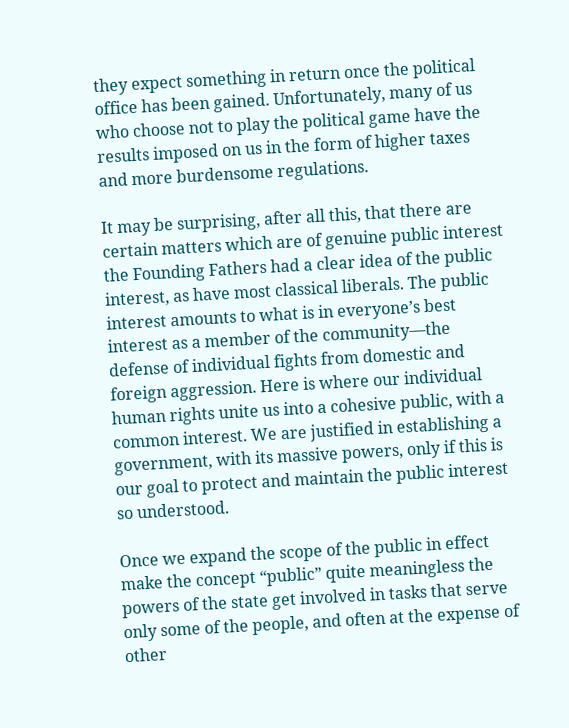they expect something in return once the political office has been gained. Unfortunately, many of us who choose not to play the political game have the results imposed on us in the form of higher taxes and more burdensome regulations.

It may be surprising, after all this, that there are certain matters which are of genuine public interest the Founding Fathers had a clear idea of the public interest, as have most classical liberals. The public interest amounts to what is in everyone’s best interest as a member of the community—the defense of individual fights from domestic and foreign aggression. Here is where our individual human rights unite us into a cohesive public, with a common interest. We are justified in establishing a government, with its massive powers, only if this is our goal to protect and maintain the public interest so understood.

Once we expand the scope of the public in effect make the concept “public” quite meaningless the powers of the state get involved in tasks that serve only some of the people, and often at the expense of other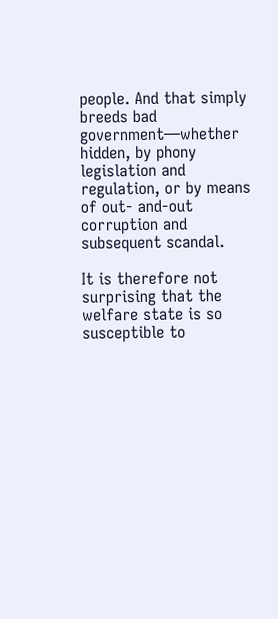people. And that simply breeds bad government—whether hidden, by phony legislation and regulation, or by means of out- and-out corruption and subsequent scandal.

It is therefore not surprising that the welfare state is so susceptible to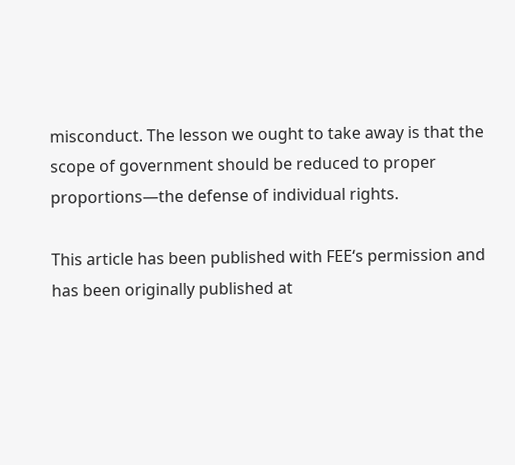misconduct. The lesson we ought to take away is that the scope of government should be reduced to proper proportions—the defense of individual rights.

This article has been published with FEE‘s permission and has been originally published at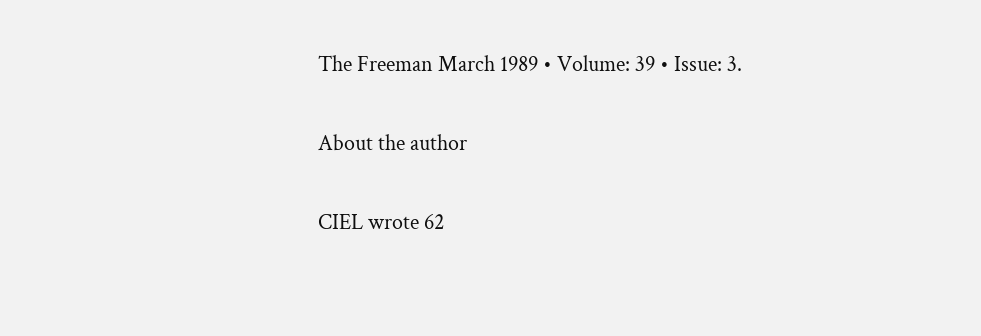The Freeman March 1989 • Volume: 39 • Issue: 3.

About the author

CIEL wrote 62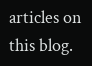articles on this blog.